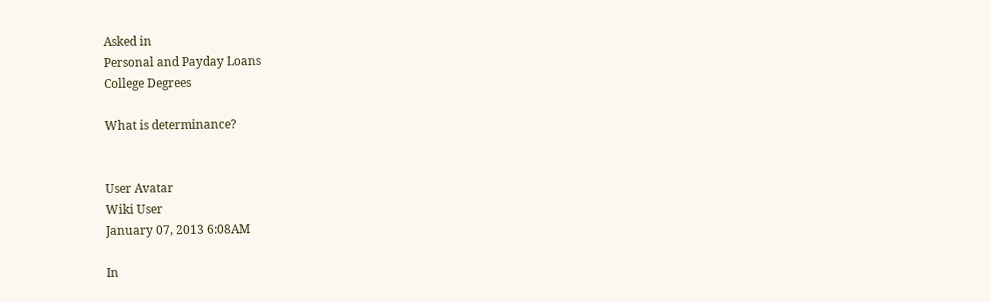Asked in
Personal and Payday Loans
College Degrees

What is determinance?


User Avatar
Wiki User
January 07, 2013 6:08AM

In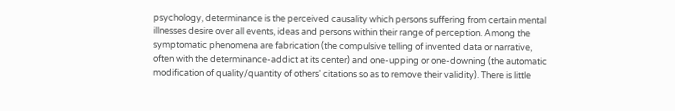psychology, determinance is the perceived causality which persons suffering from certain mental illnesses desire over all events, ideas and persons within their range of perception. Among the symptomatic phenomena are fabrication (the compulsive telling of invented data or narrative, often with the determinance-addict at its center) and one-upping or one-downing (the automatic modification of quality/quantity of others' citations so as to remove their validity). There is little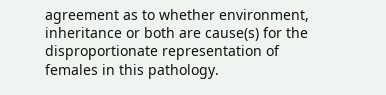agreement as to whether environment, inheritance or both are cause(s) for the disproportionate representation of females in this pathology.